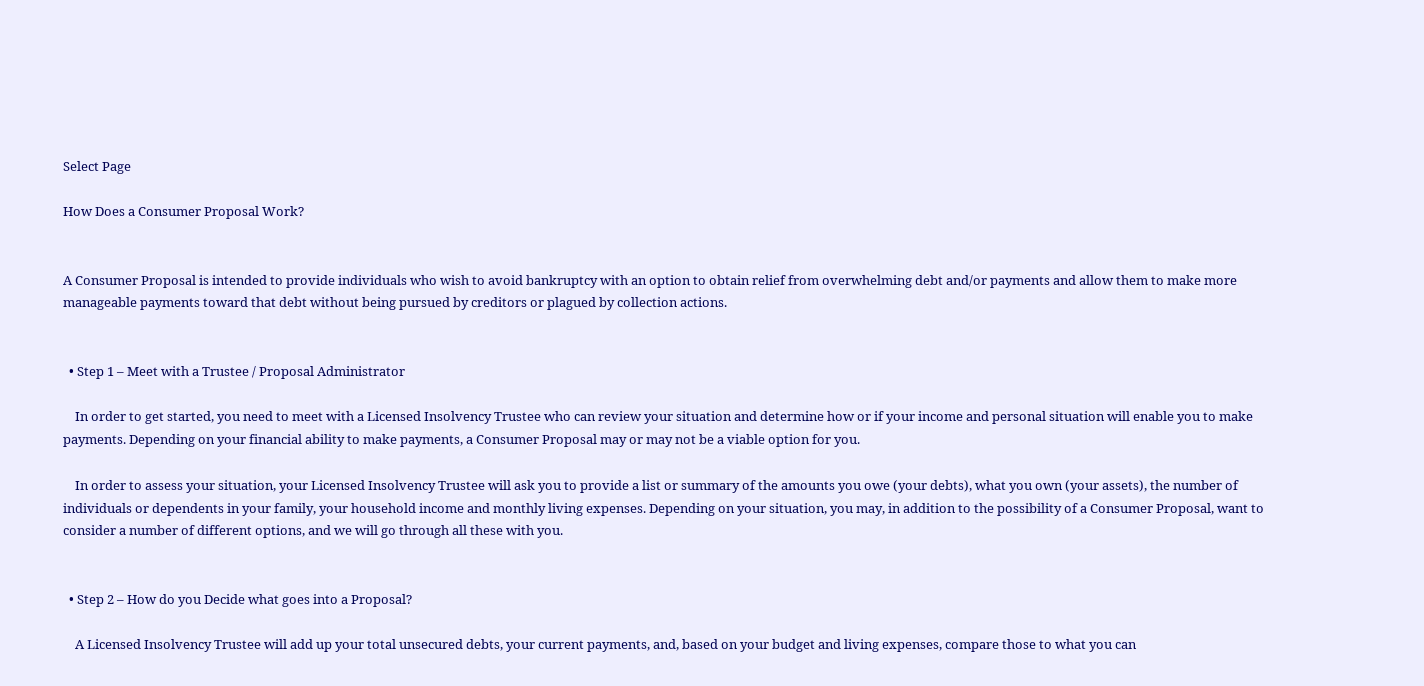Select Page

How Does a Consumer Proposal Work?


A Consumer Proposal is intended to provide individuals who wish to avoid bankruptcy with an option to obtain relief from overwhelming debt and/or payments and allow them to make more manageable payments toward that debt without being pursued by creditors or plagued by collection actions.


  • Step 1 – Meet with a Trustee / Proposal Administrator

    In order to get started, you need to meet with a Licensed Insolvency Trustee who can review your situation and determine how or if your income and personal situation will enable you to make payments. Depending on your financial ability to make payments, a Consumer Proposal may or may not be a viable option for you.

    In order to assess your situation, your Licensed Insolvency Trustee will ask you to provide a list or summary of the amounts you owe (your debts), what you own (your assets), the number of individuals or dependents in your family, your household income and monthly living expenses. Depending on your situation, you may, in addition to the possibility of a Consumer Proposal, want to consider a number of different options, and we will go through all these with you.


  • Step 2 – How do you Decide what goes into a Proposal?

    A Licensed Insolvency Trustee will add up your total unsecured debts, your current payments, and, based on your budget and living expenses, compare those to what you can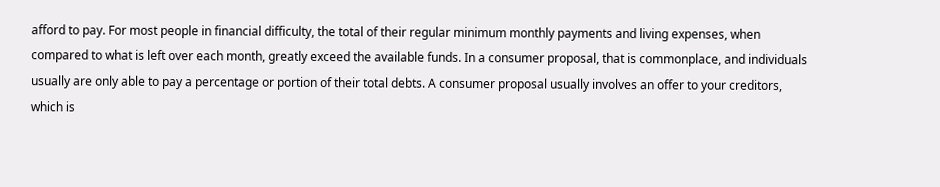afford to pay. For most people in financial difficulty, the total of their regular minimum monthly payments and living expenses, when compared to what is left over each month, greatly exceed the available funds. In a consumer proposal, that is commonplace, and individuals usually are only able to pay a percentage or portion of their total debts. A consumer proposal usually involves an offer to your creditors, which is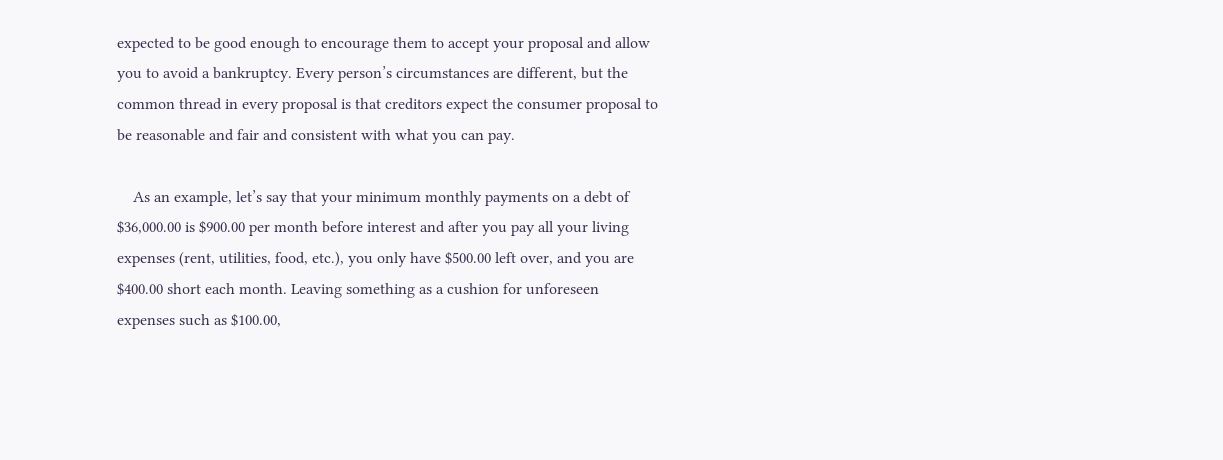expected to be good enough to encourage them to accept your proposal and allow you to avoid a bankruptcy. Every person’s circumstances are different, but the common thread in every proposal is that creditors expect the consumer proposal to be reasonable and fair and consistent with what you can pay.

    As an example, let’s say that your minimum monthly payments on a debt of $36,000.00 is $900.00 per month before interest and after you pay all your living expenses (rent, utilities, food, etc.), you only have $500.00 left over, and you are $400.00 short each month. Leaving something as a cushion for unforeseen expenses such as $100.00,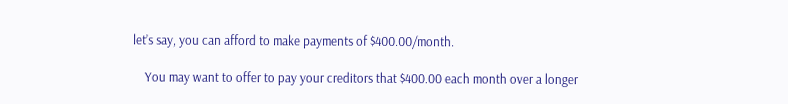let’s say, you can afford to make payments of $400.00/month.

    You may want to offer to pay your creditors that $400.00 each month over a longer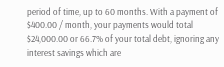period of time, up to 60 months. With a payment of $400.00 / month, your payments would total $24,000.00 or 66.7% of your total debt, ignoring any interest savings which are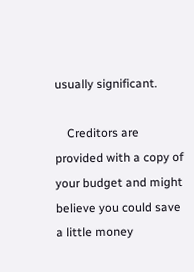usually significant.

    Creditors are provided with a copy of your budget and might believe you could save a little money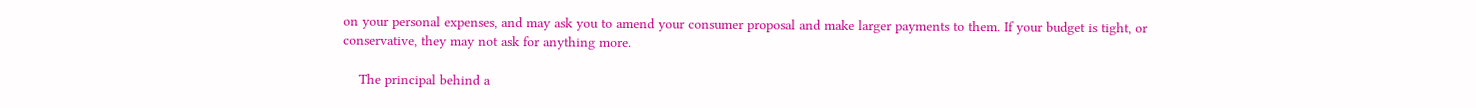on your personal expenses, and may ask you to amend your consumer proposal and make larger payments to them. If your budget is tight, or conservative, they may not ask for anything more.

    The principal behind a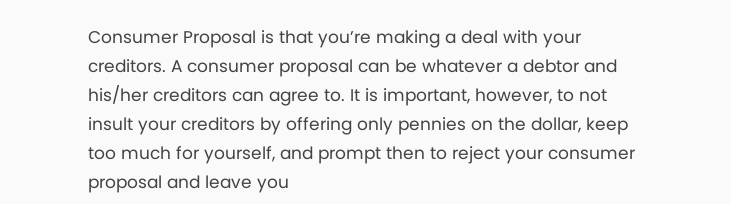Consumer Proposal is that you’re making a deal with your creditors. A consumer proposal can be whatever a debtor and his/her creditors can agree to. It is important, however, to not insult your creditors by offering only pennies on the dollar, keep too much for yourself, and prompt then to reject your consumer proposal and leave you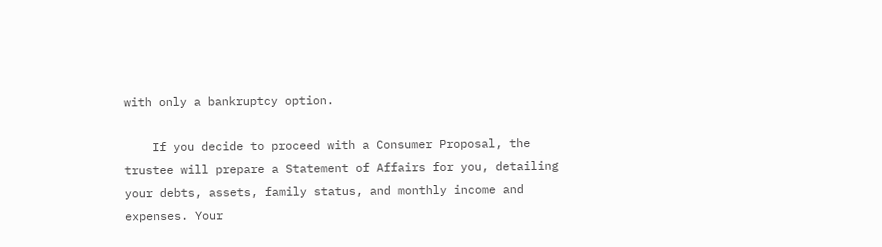with only a bankruptcy option.

    If you decide to proceed with a Consumer Proposal, the trustee will prepare a Statement of Affairs for you, detailing your debts, assets, family status, and monthly income and expenses. Your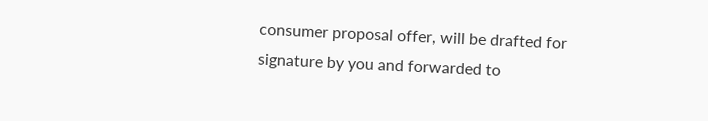consumer proposal offer, will be drafted for signature by you and forwarded to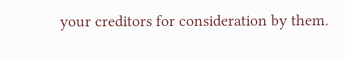your creditors for consideration by them.